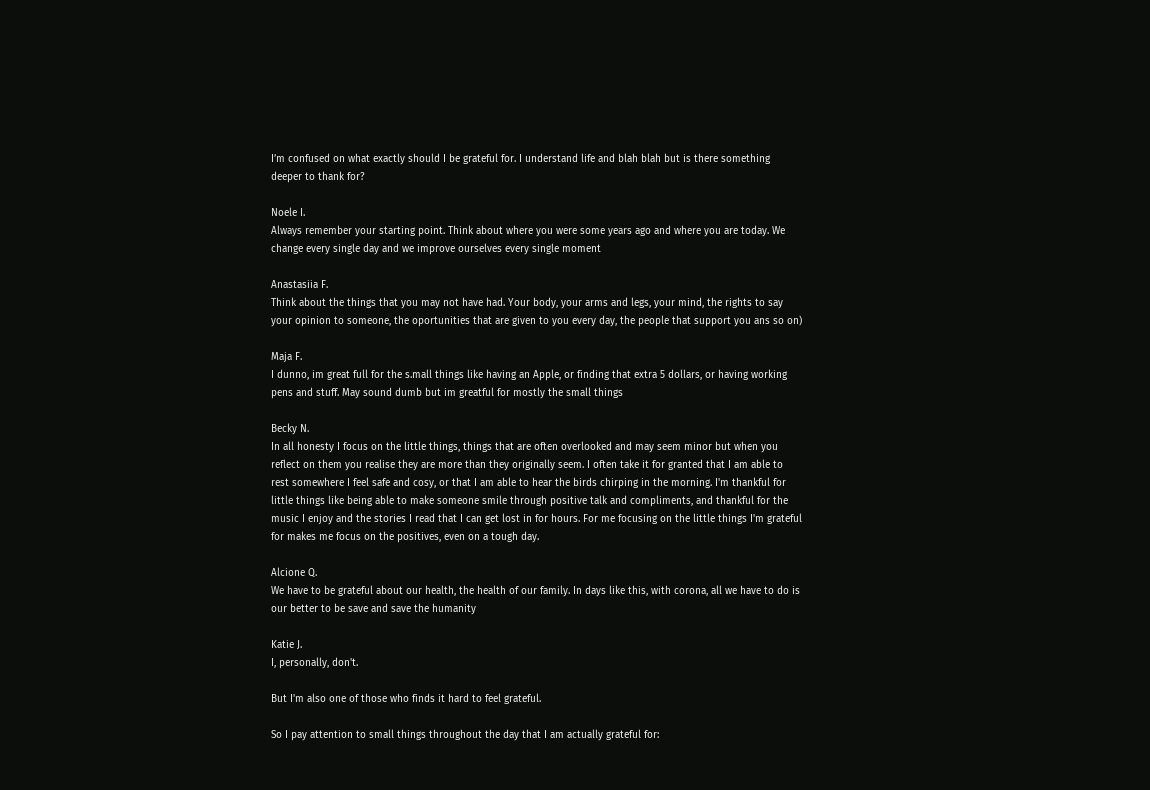I’m confused on what exactly should I be grateful for. I understand life and blah blah but is there something deeper to thank for?

Noele I.
Always remember your starting point. Think about where you were some years ago and where you are today. We change every single day and we improve ourselves every single moment

Anastasiia F.
Think about the things that you may not have had. Your body, your arms and legs, your mind, the rights to say your opinion to someone, the oportunities that are given to you every day, the people that support you ans so on)

Maja F.
I dunno, im great full for the s.mall things like having an Apple, or finding that extra 5 dollars, or having working pens and stuff. May sound dumb but im greatful for mostly the small things

Becky N.
In all honesty I focus on the little things, things that are often overlooked and may seem minor but when you reflect on them you realise they are more than they originally seem. I often take it for granted that I am able to rest somewhere I feel safe and cosy, or that I am able to hear the birds chirping in the morning. I'm thankful for little things like being able to make someone smile through positive talk and compliments, and thankful for the music I enjoy and the stories I read that I can get lost in for hours. For me focusing on the little things I'm grateful for makes me focus on the positives, even on a tough day.

Alcione Q.
We have to be grateful about our health, the health of our family. In days like this, with corona, all we have to do is our better to be save and save the humanity

Katie J.
I, personally, don't.

But I'm also one of those who finds it hard to feel grateful.

So I pay attention to small things throughout the day that I am actually grateful for: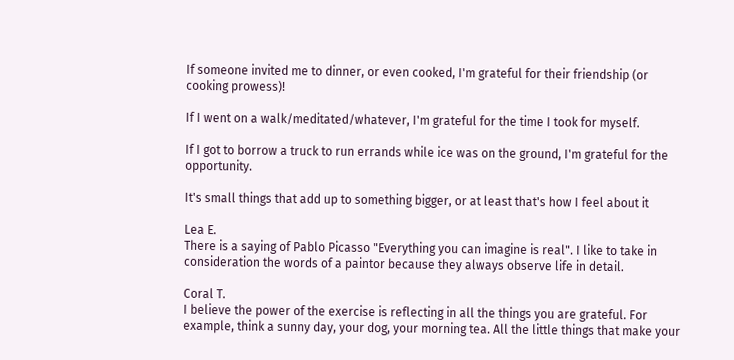If someone invited me to dinner, or even cooked, I'm grateful for their friendship (or cooking prowess)!

If I went on a walk/meditated/whatever, I'm grateful for the time I took for myself.

If I got to borrow a truck to run errands while ice was on the ground, I'm grateful for the opportunity.

It's small things that add up to something bigger, or at least that's how I feel about it

Lea E.
There is a saying of Pablo Picasso "Everything you can imagine is real". I like to take in consideration the words of a paintor because they always observe life in detail.

Coral T.
I believe the power of the exercise is reflecting in all the things you are grateful. For example, think a sunny day, your dog, your morning tea. All the little things that make your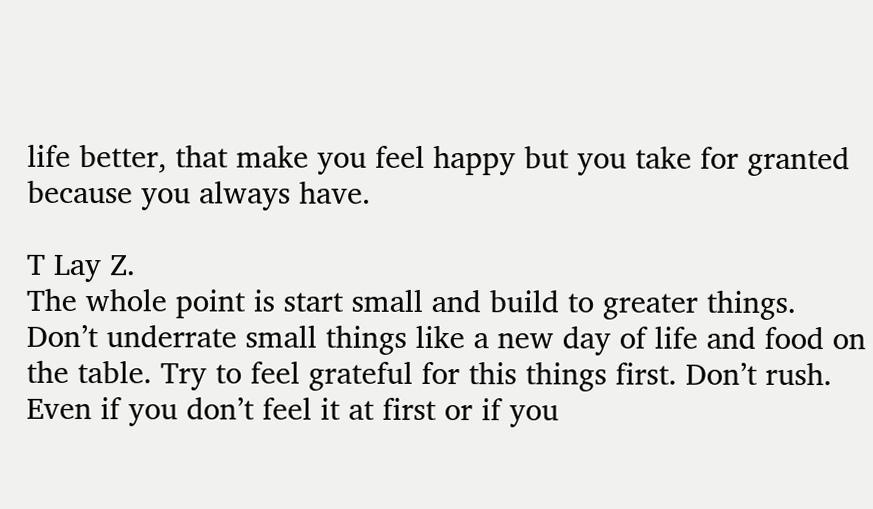life better, that make you feel happy but you take for granted because you always have.

T Lay Z.
The whole point is start small and build to greater things. Don’t underrate small things like a new day of life and food on the table. Try to feel grateful for this things first. Don’t rush. Even if you don’t feel it at first or if you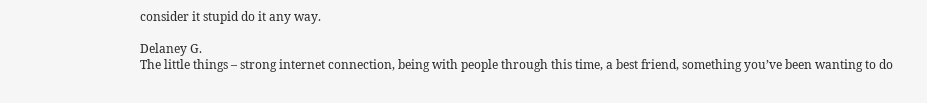consider it stupid do it any way.

Delaney G.
The little things – strong internet connection, being with people through this time, a best friend, something you’ve been wanting to do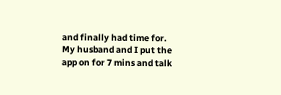and finally had time for. My husband and I put the app on for 7 mins and talk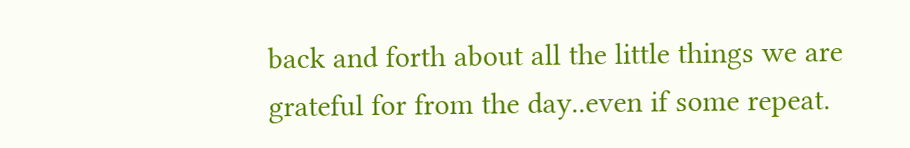back and forth about all the little things we are grateful for from the day..even if some repeat.